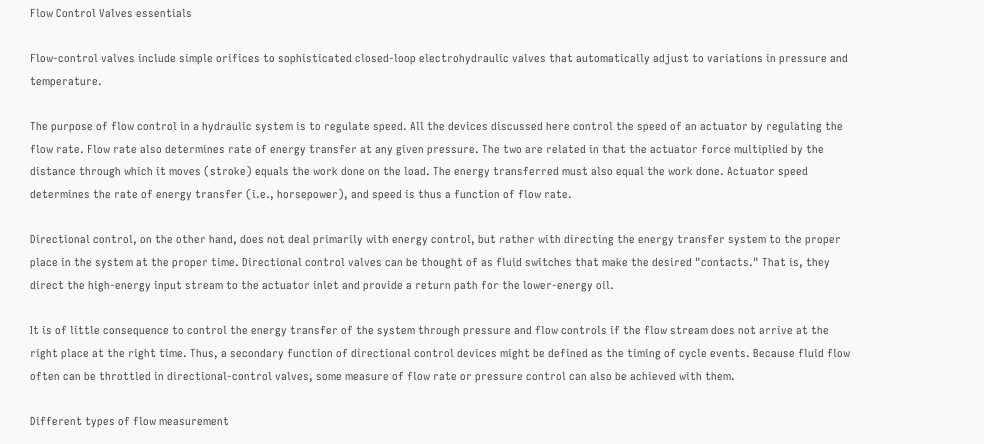Flow Control Valves essentials

Flow-control valves include simple orifices to sophisticated closed-loop electrohydraulic valves that automatically adjust to variations in pressure and temperature.

The purpose of flow control in a hydraulic system is to regulate speed. All the devices discussed here control the speed of an actuator by regulating the flow rate. Flow rate also determines rate of energy transfer at any given pressure. The two are related in that the actuator force multiplied by the distance through which it moves (stroke) equals the work done on the load. The energy transferred must also equal the work done. Actuator speed determines the rate of energy transfer (i.e., horsepower), and speed is thus a function of flow rate.

Directional control, on the other hand, does not deal primarily with energy control, but rather with directing the energy transfer system to the proper place in the system at the proper time. Directional control valves can be thought of as fluid switches that make the desired "contacts." That is, they direct the high-energy input stream to the actuator inlet and provide a return path for the lower-energy oil.

It is of little consequence to control the energy transfer of the system through pressure and flow controls if the flow stream does not arrive at the right place at the right time. Thus, a secondary function of directional control devices might be defined as the timing of cycle events. Because fluid flow often can be throttled in directional-control valves, some measure of flow rate or pressure control can also be achieved with them.

Different types of flow measurement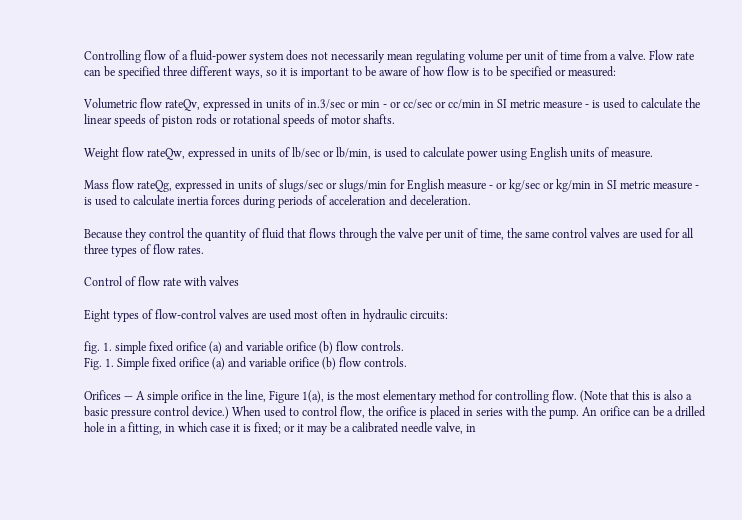Controlling flow of a fluid-power system does not necessarily mean regulating volume per unit of time from a valve. Flow rate can be specified three different ways, so it is important to be aware of how flow is to be specified or measured:

Volumetric flow rateQv, expressed in units of in.3/sec or min - or cc/sec or cc/min in SI metric measure - is used to calculate the linear speeds of piston rods or rotational speeds of motor shafts.

Weight flow rateQw, expressed in units of lb/sec or lb/min, is used to calculate power using English units of measure.

Mass flow rateQg, expressed in units of slugs/sec or slugs/min for English measure - or kg/sec or kg/min in SI metric measure - is used to calculate inertia forces during periods of acceleration and deceleration.

Because they control the quantity of fluid that flows through the valve per unit of time, the same control valves are used for all three types of flow rates.

Control of flow rate with valves

Eight types of flow-control valves are used most often in hydraulic circuits:

fig. 1. simple fixed orifice (a) and variable orifice (b) flow controls.
Fig. 1. Simple fixed orifice (a) and variable orifice (b) flow controls.

Orifices — A simple orifice in the line, Figure 1(a), is the most elementary method for controlling flow. (Note that this is also a basic pressure control device.) When used to control flow, the orifice is placed in series with the pump. An orifice can be a drilled hole in a fitting, in which case it is fixed; or it may be a calibrated needle valve, in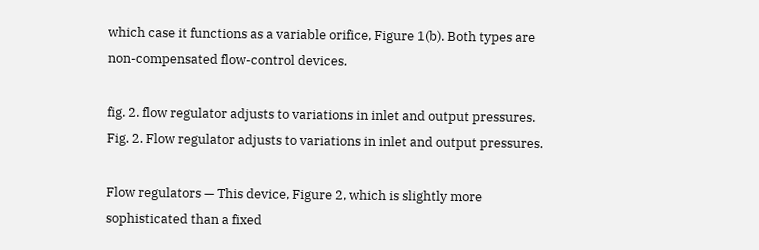which case it functions as a variable orifice, Figure 1(b). Both types are non-compensated flow-control devices.

fig. 2. flow regulator adjusts to variations in inlet and output pressures.
Fig. 2. Flow regulator adjusts to variations in inlet and output pressures.

Flow regulators — This device, Figure 2, which is slightly more sophisticated than a fixed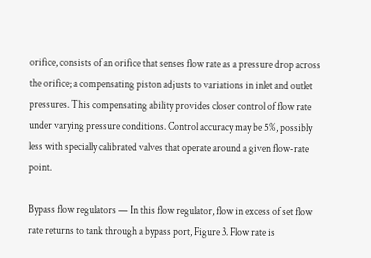orifice, consists of an orifice that senses flow rate as a pressure drop across the orifice; a compensating piston adjusts to variations in inlet and outlet pressures. This compensating ability provides closer control of flow rate under varying pressure conditions. Control accuracy may be 5%, possibly less with specially calibrated valves that operate around a given flow-rate point.

Bypass flow regulators — In this flow regulator, flow in excess of set flow rate returns to tank through a bypass port, Figure 3. Flow rate is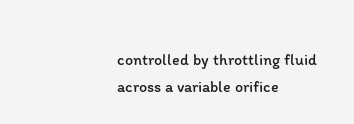controlled by throttling fluid across a variable orifice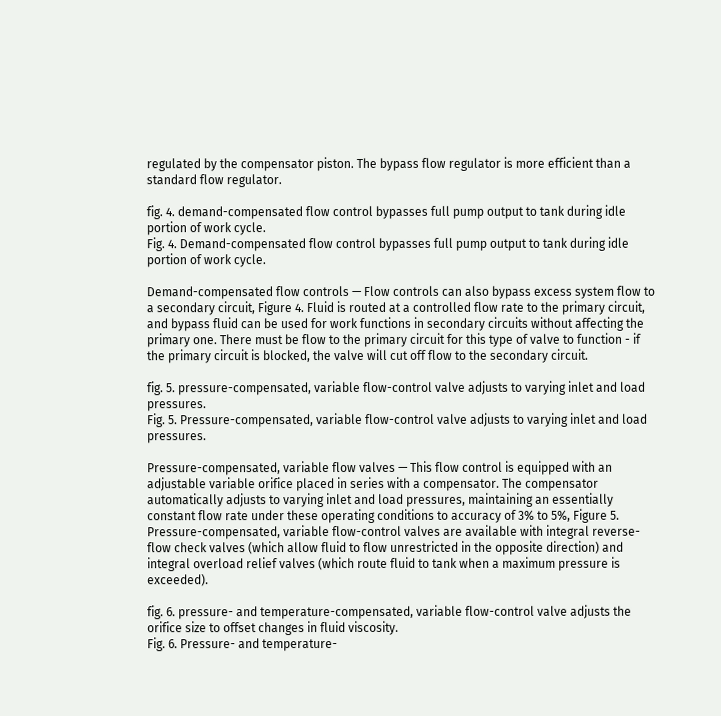regulated by the compensator piston. The bypass flow regulator is more efficient than a standard flow regulator.

fig. 4. demand-compensated flow control bypasses full pump output to tank during idle portion of work cycle.
Fig. 4. Demand-compensated flow control bypasses full pump output to tank during idle portion of work cycle.

Demand-compensated flow controls — Flow controls can also bypass excess system flow to a secondary circuit, Figure 4. Fluid is routed at a controlled flow rate to the primary circuit, and bypass fluid can be used for work functions in secondary circuits without affecting the primary one. There must be flow to the primary circuit for this type of valve to function - if the primary circuit is blocked, the valve will cut off flow to the secondary circuit.

fig. 5. pressure-compensated, variable flow-control valve adjusts to varying inlet and load pressures.
Fig. 5. Pressure-compensated, variable flow-control valve adjusts to varying inlet and load pressures.

Pressure-compensated, variable flow valves — This flow control is equipped with an adjustable variable orifice placed in series with a compensator. The compensator automatically adjusts to varying inlet and load pressures, maintaining an essentially constant flow rate under these operating conditions to accuracy of 3% to 5%, Figure 5. Pressure-compensated, variable flow-control valves are available with integral reverse-flow check valves (which allow fluid to flow unrestricted in the opposite direction) and integral overload relief valves (which route fluid to tank when a maximum pressure is exceeded).

fig. 6. pressure- and temperature-compensated, variable flow-control valve adjusts the orifice size to offset changes in fluid viscosity.
Fig. 6. Pressure- and temperature-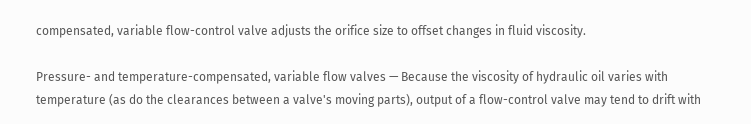compensated, variable flow-control valve adjusts the orifice size to offset changes in fluid viscosity.

Pressure- and temperature-compensated, variable flow valves — Because the viscosity of hydraulic oil varies with temperature (as do the clearances between a valve's moving parts), output of a flow-control valve may tend to drift with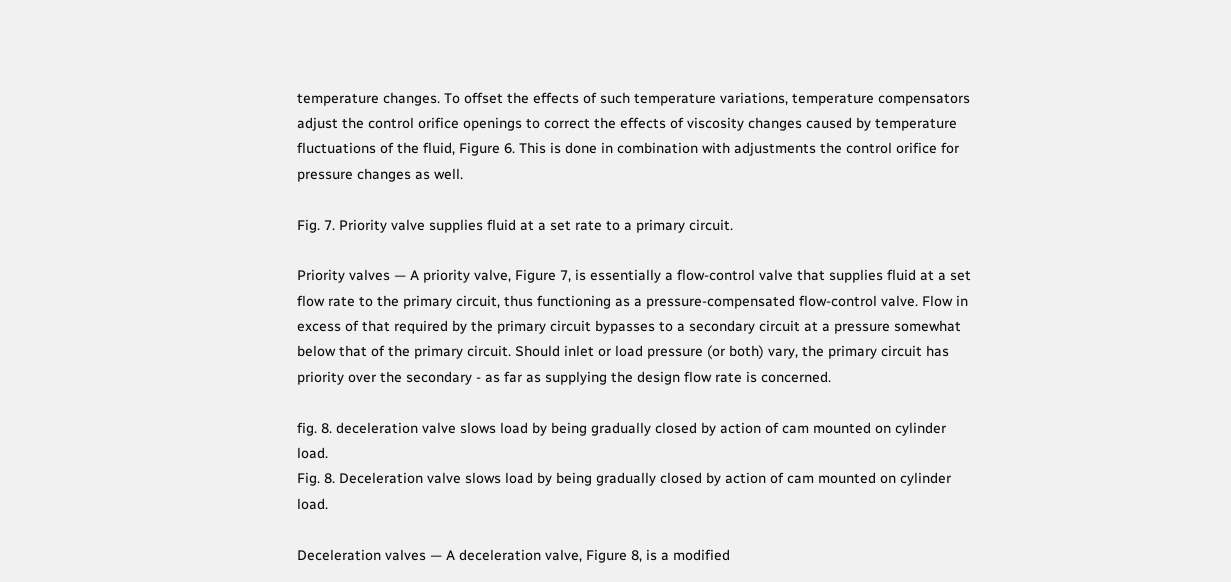temperature changes. To offset the effects of such temperature variations, temperature compensators adjust the control orifice openings to correct the effects of viscosity changes caused by temperature fluctuations of the fluid, Figure 6. This is done in combination with adjustments the control orifice for pressure changes as well.

Fig. 7. Priority valve supplies fluid at a set rate to a primary circuit.

Priority valves — A priority valve, Figure 7, is essentially a flow-control valve that supplies fluid at a set flow rate to the primary circuit, thus functioning as a pressure-compensated flow-control valve. Flow in excess of that required by the primary circuit bypasses to a secondary circuit at a pressure somewhat below that of the primary circuit. Should inlet or load pressure (or both) vary, the primary circuit has priority over the secondary - as far as supplying the design flow rate is concerned.

fig. 8. deceleration valve slows load by being gradually closed by action of cam mounted on cylinder load.
Fig. 8. Deceleration valve slows load by being gradually closed by action of cam mounted on cylinder load.

Deceleration valves — A deceleration valve, Figure 8, is a modified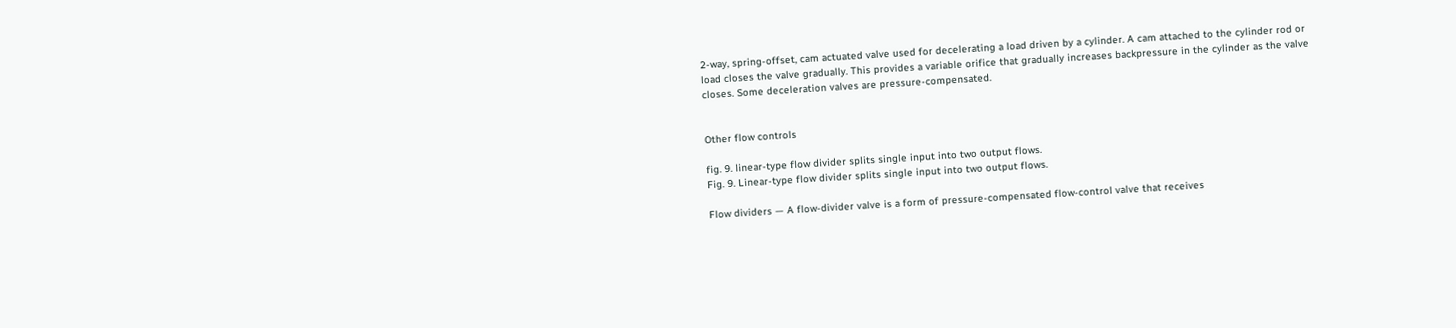2-way, spring-offset, cam actuated valve used for decelerating a load driven by a cylinder. A cam attached to the cylinder rod or load closes the valve gradually. This provides a variable orifice that gradually increases backpressure in the cylinder as the valve closes. Some deceleration valves are pressure-compensated.


Other flow controls

fig. 9. linear-type flow divider splits single input into two output flows.
Fig. 9. Linear-type flow divider splits single input into two output flows.

Flow dividers — A flow-divider valve is a form of pressure-compensated flow-control valve that receives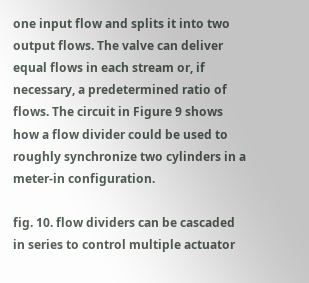one input flow and splits it into two output flows. The valve can deliver equal flows in each stream or, if necessary, a predetermined ratio of flows. The circuit in Figure 9 shows how a flow divider could be used to roughly synchronize two cylinders in a meter-in configuration.

fig. 10. flow dividers can be cascaded in series to control multiple actuator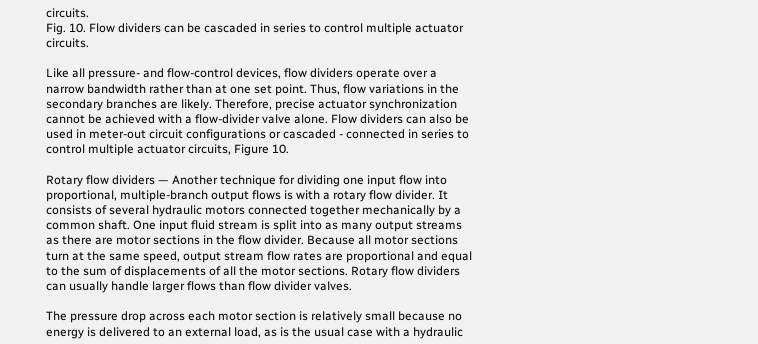circuits.
Fig. 10. Flow dividers can be cascaded in series to control multiple actuator circuits.

Like all pressure- and flow-control devices, flow dividers operate over a narrow bandwidth rather than at one set point. Thus, flow variations in the secondary branches are likely. Therefore, precise actuator synchronization cannot be achieved with a flow-divider valve alone. Flow dividers can also be used in meter-out circuit configurations or cascaded - connected in series to control multiple actuator circuits, Figure 10.

Rotary flow dividers — Another technique for dividing one input flow into proportional, multiple-branch output flows is with a rotary flow divider. It consists of several hydraulic motors connected together mechanically by a common shaft. One input fluid stream is split into as many output streams as there are motor sections in the flow divider. Because all motor sections turn at the same speed, output stream flow rates are proportional and equal to the sum of displacements of all the motor sections. Rotary flow dividers can usually handle larger flows than flow divider valves.

The pressure drop across each motor section is relatively small because no energy is delivered to an external load, as is the usual case with a hydraulic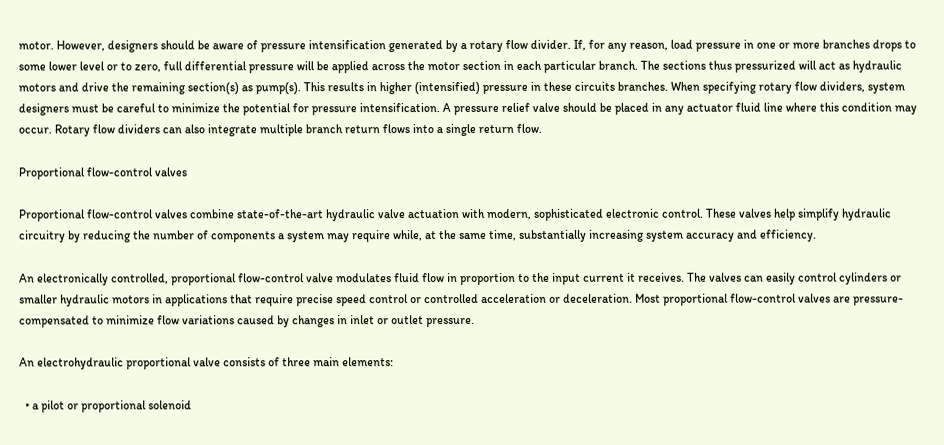motor. However, designers should be aware of pressure intensification generated by a rotary flow divider. If, for any reason, load pressure in one or more branches drops to some lower level or to zero, full differential pressure will be applied across the motor section in each particular branch. The sections thus pressurized will act as hydraulic motors and drive the remaining section(s) as pump(s). This results in higher (intensified) pressure in these circuits branches. When specifying rotary flow dividers, system designers must be careful to minimize the potential for pressure intensification. A pressure relief valve should be placed in any actuator fluid line where this condition may occur. Rotary flow dividers can also integrate multiple branch return flows into a single return flow.

Proportional flow-control valves

Proportional flow-control valves combine state-of-the-art hydraulic valve actuation with modern, sophisticated electronic control. These valves help simplify hydraulic circuitry by reducing the number of components a system may require while, at the same time, substantially increasing system accuracy and efficiency.

An electronically controlled, proportional flow-control valve modulates fluid flow in proportion to the input current it receives. The valves can easily control cylinders or smaller hydraulic motors in applications that require precise speed control or controlled acceleration or deceleration. Most proportional flow-control valves are pressure-compensated to minimize flow variations caused by changes in inlet or outlet pressure.

An electrohydraulic proportional valve consists of three main elements:

  • a pilot or proportional solenoid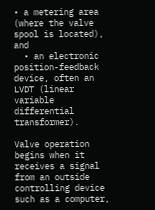• a metering area (where the valve spool is located), and
  • an electronic position-feedback device, often an LVDT (linear variable differential transformer).

Valve operation begins when it receives a signal from an outside controlling device such as a computer,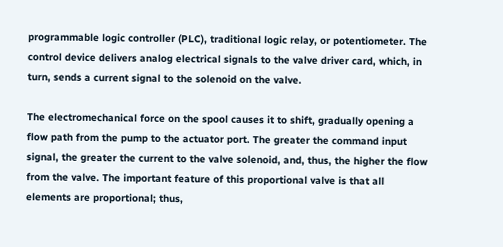programmable logic controller (PLC), traditional logic relay, or potentiometer. The control device delivers analog electrical signals to the valve driver card, which, in turn, sends a current signal to the solenoid on the valve.

The electromechanical force on the spool causes it to shift, gradually opening a flow path from the pump to the actuator port. The greater the command input signal, the greater the current to the valve solenoid, and, thus, the higher the flow from the valve. The important feature of this proportional valve is that all elements are proportional; thus,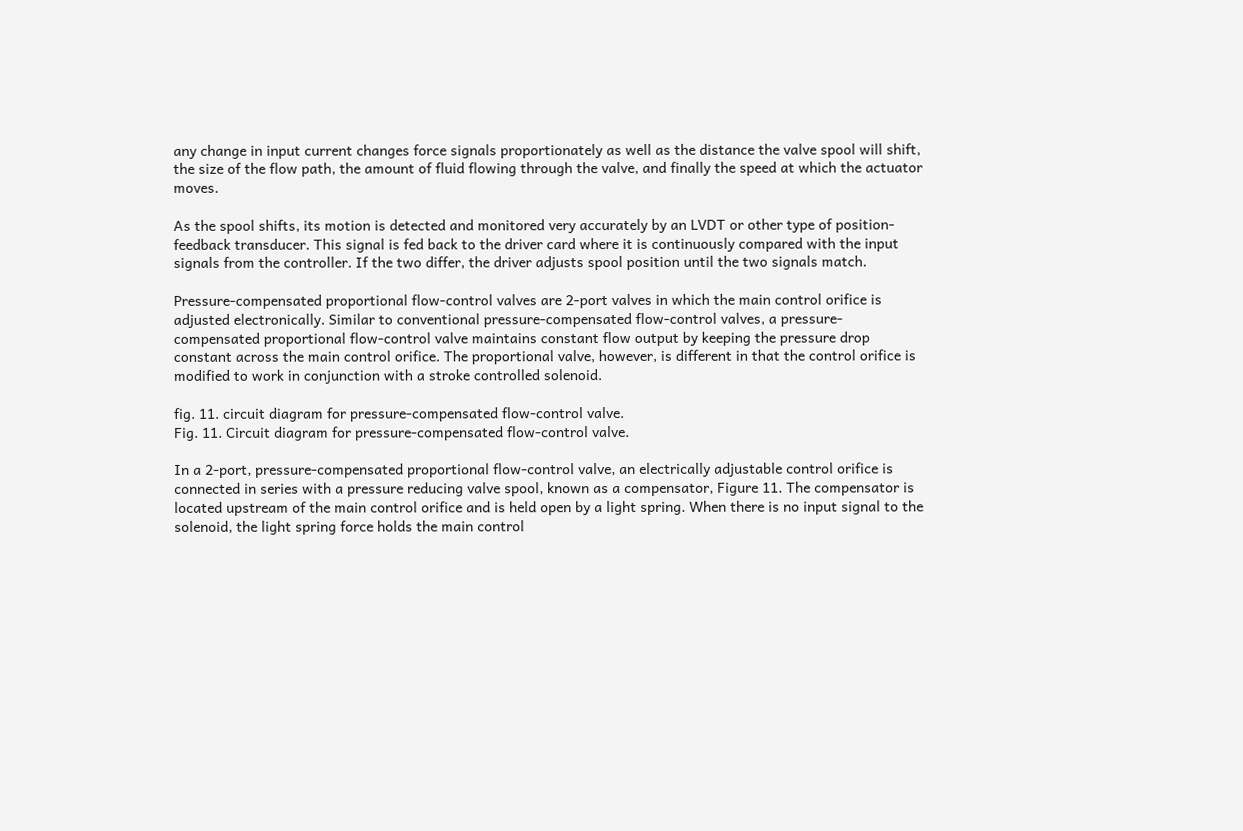any change in input current changes force signals proportionately as well as the distance the valve spool will shift, the size of the flow path, the amount of fluid flowing through the valve, and finally the speed at which the actuator moves.

As the spool shifts, its motion is detected and monitored very accurately by an LVDT or other type of position-feedback transducer. This signal is fed back to the driver card where it is continuously compared with the input signals from the controller. If the two differ, the driver adjusts spool position until the two signals match.

Pressure-compensated proportional flow-control valves are 2-port valves in which the main control orifice is adjusted electronically. Similar to conventional pressure-compensated flow-control valves, a pressure-compensated proportional flow-control valve maintains constant flow output by keeping the pressure drop constant across the main control orifice. The proportional valve, however, is different in that the control orifice is modified to work in conjunction with a stroke controlled solenoid.

fig. 11. circuit diagram for pressure-compensated flow-control valve.
Fig. 11. Circuit diagram for pressure-compensated flow-control valve.

In a 2-port, pressure-compensated proportional flow-control valve, an electrically adjustable control orifice is connected in series with a pressure reducing valve spool, known as a compensator, Figure 11. The compensator is located upstream of the main control orifice and is held open by a light spring. When there is no input signal to the solenoid, the light spring force holds the main control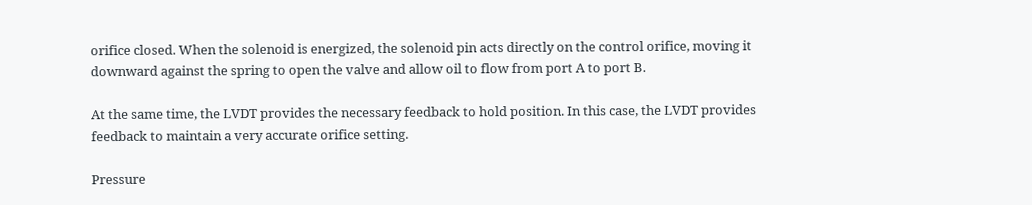orifice closed. When the solenoid is energized, the solenoid pin acts directly on the control orifice, moving it downward against the spring to open the valve and allow oil to flow from port A to port B.

At the same time, the LVDT provides the necessary feedback to hold position. In this case, the LVDT provides feedback to maintain a very accurate orifice setting.

Pressure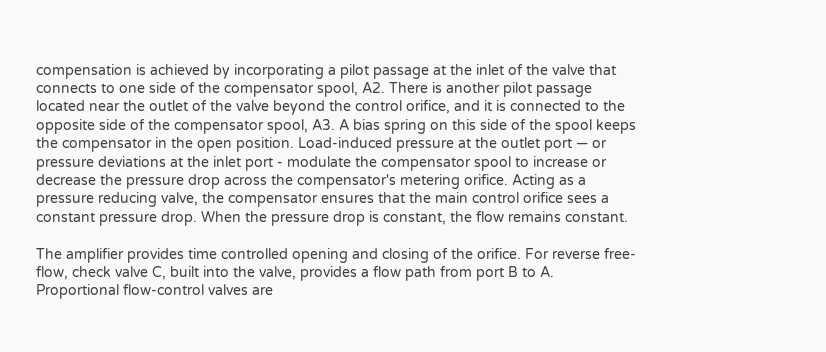compensation is achieved by incorporating a pilot passage at the inlet of the valve that connects to one side of the compensator spool, A2. There is another pilot passage located near the outlet of the valve beyond the control orifice, and it is connected to the opposite side of the compensator spool, A3. A bias spring on this side of the spool keeps the compensator in the open position. Load-induced pressure at the outlet port — or pressure deviations at the inlet port - modulate the compensator spool to increase or decrease the pressure drop across the compensator's metering orifice. Acting as a pressure reducing valve, the compensator ensures that the main control orifice sees a constant pressure drop. When the pressure drop is constant, the flow remains constant.

The amplifier provides time controlled opening and closing of the orifice. For reverse free-flow, check valve C, built into the valve, provides a flow path from port B to A. Proportional flow-control valves are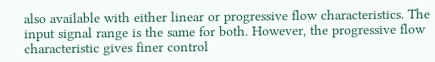also available with either linear or progressive flow characteristics. The input signal range is the same for both. However, the progressive flow characteristic gives finer control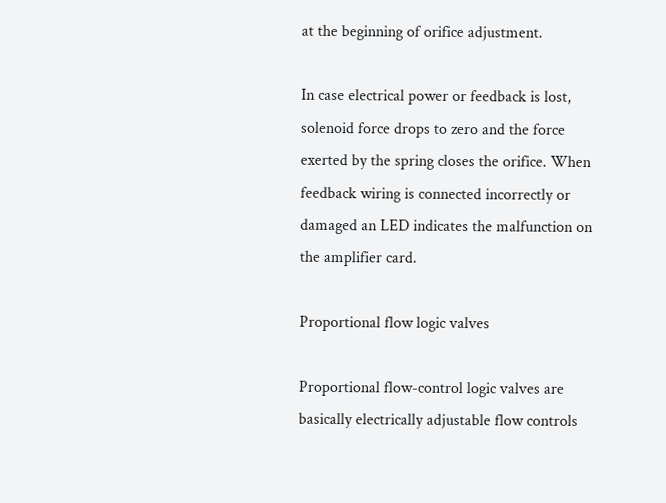at the beginning of orifice adjustment.

In case electrical power or feedback is lost, solenoid force drops to zero and the force exerted by the spring closes the orifice. When feedback wiring is connected incorrectly or damaged an LED indicates the malfunction on the amplifier card.

Proportional flow logic valves

Proportional flow-control logic valves are basically electrically adjustable flow controls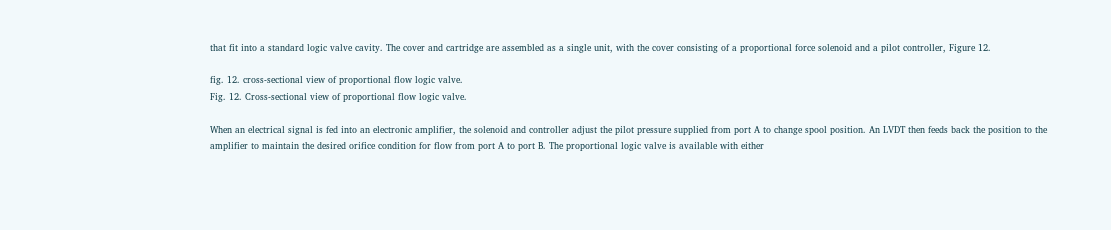that fit into a standard logic valve cavity. The cover and cartridge are assembled as a single unit, with the cover consisting of a proportional force solenoid and a pilot controller, Figure 12.

fig. 12. cross-sectional view of proportional flow logic valve.
Fig. 12. Cross-sectional view of proportional flow logic valve.

When an electrical signal is fed into an electronic amplifier, the solenoid and controller adjust the pilot pressure supplied from port A to change spool position. An LVDT then feeds back the position to the amplifier to maintain the desired orifice condition for flow from port A to port B. The proportional logic valve is available with either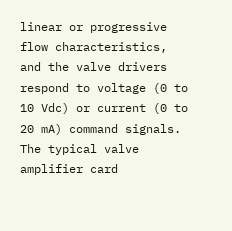linear or progressive flow characteristics, and the valve drivers respond to voltage (0 to 10 Vdc) or current (0 to 20 mA) command signals. The typical valve amplifier card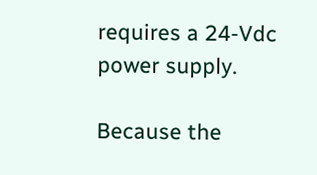requires a 24-Vdc power supply.

Because the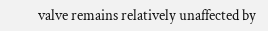valve remains relatively unaffected by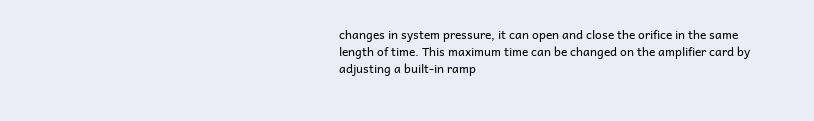changes in system pressure, it can open and close the orifice in the same length of time. This maximum time can be changed on the amplifier card by adjusting a built-in ramp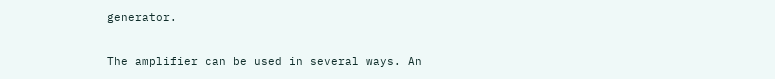generator.

The amplifier can be used in several ways. An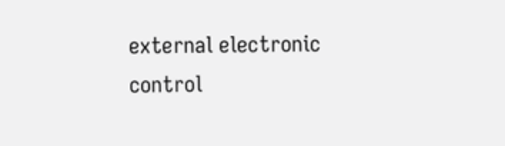external electronic control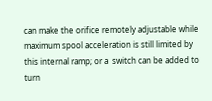can make the orifice remotely adjustable while maximum spool acceleration is still limited by this internal ramp; or a  switch can be added to turn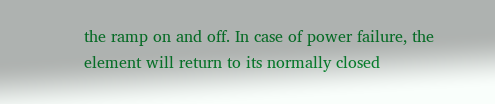the ramp on and off. In case of power failure, the element will return to its normally closed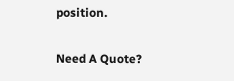position.

Need A Quote?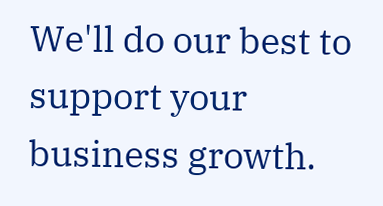We'll do our best to support your business growth.